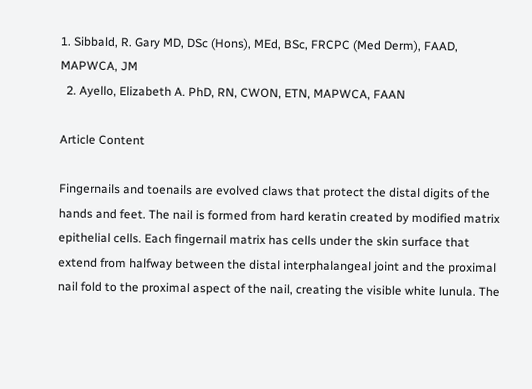1. Sibbald, R. Gary MD, DSc (Hons), MEd, BSc, FRCPC (Med Derm), FAAD, MAPWCA, JM
  2. Ayello, Elizabeth A. PhD, RN, CWON, ETN, MAPWCA, FAAN

Article Content

Fingernails and toenails are evolved claws that protect the distal digits of the hands and feet. The nail is formed from hard keratin created by modified matrix epithelial cells. Each fingernail matrix has cells under the skin surface that extend from halfway between the distal interphalangeal joint and the proximal nail fold to the proximal aspect of the nail, creating the visible white lunula. The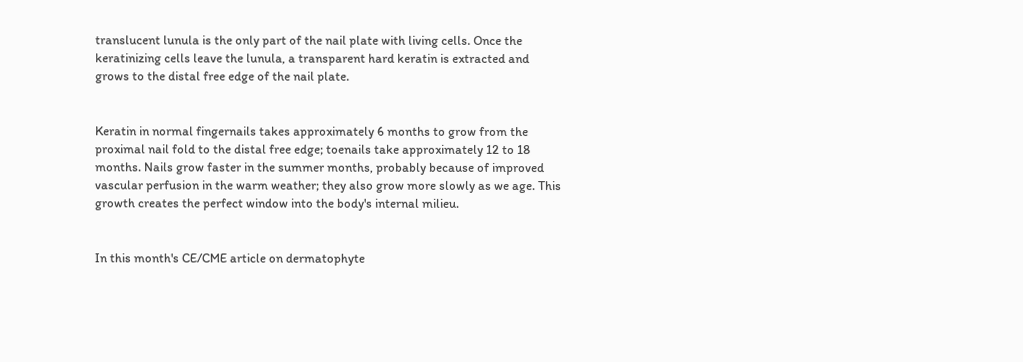translucent lunula is the only part of the nail plate with living cells. Once the keratinizing cells leave the lunula, a transparent hard keratin is extracted and grows to the distal free edge of the nail plate.


Keratin in normal fingernails takes approximately 6 months to grow from the proximal nail fold to the distal free edge; toenails take approximately 12 to 18 months. Nails grow faster in the summer months, probably because of improved vascular perfusion in the warm weather; they also grow more slowly as we age. This growth creates the perfect window into the body's internal milieu.


In this month's CE/CME article on dermatophyte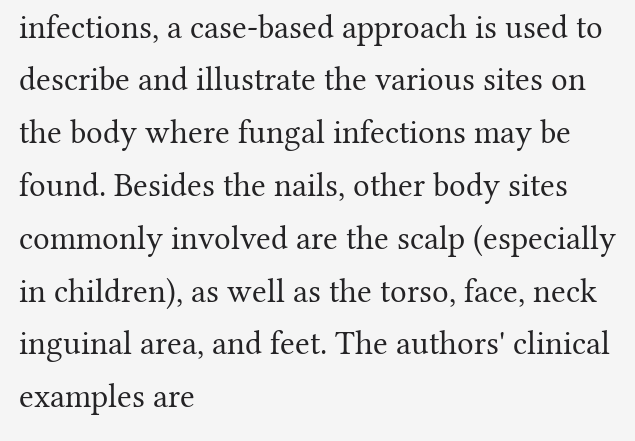infections, a case-based approach is used to describe and illustrate the various sites on the body where fungal infections may be found. Besides the nails, other body sites commonly involved are the scalp (especially in children), as well as the torso, face, neck inguinal area, and feet. The authors' clinical examples are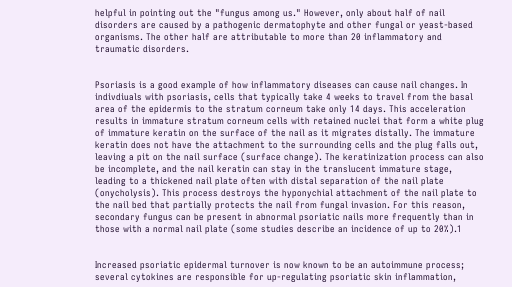helpful in pointing out the "fungus among us." However, only about half of nail disorders are caused by a pathogenic dermatophyte and other fungal or yeast-based organisms. The other half are attributable to more than 20 inflammatory and traumatic disorders.


Psoriasis is a good example of how inflammatory diseases can cause nail changes. In indivdiuals with psoriasis, cells that typically take 4 weeks to travel from the basal area of the epidermis to the stratum corneum take only 14 days. This acceleration results in immature stratum corneum cells with retained nuclei that form a white plug of immature keratin on the surface of the nail as it migrates distally. The immature keratin does not have the attachment to the surrounding cells and the plug falls out, leaving a pit on the nail surface (surface change). The keratinization process can also be incomplete, and the nail keratin can stay in the translucent immature stage, leading to a thickened nail plate often with distal separation of the nail plate (onycholysis). This process destroys the hyponychial attachment of the nail plate to the nail bed that partially protects the nail from fungal invasion. For this reason, secondary fungus can be present in abnormal psoriatic nails more frequently than in those with a normal nail plate (some studies describe an incidence of up to 20%).1


Increased psoriatic epidermal turnover is now known to be an autoimmune process; several cytokines are responsible for up-regulating psoriatic skin inflammation,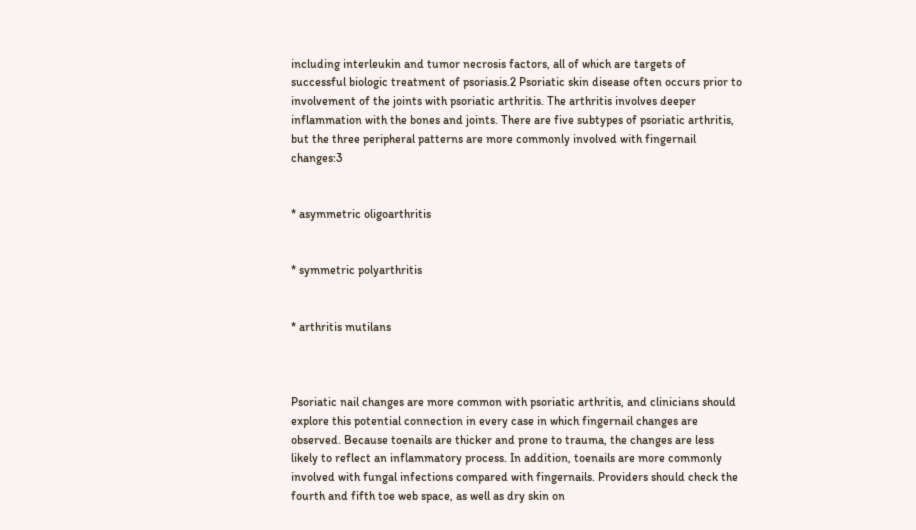including interleukin and tumor necrosis factors, all of which are targets of successful biologic treatment of psoriasis.2 Psoriatic skin disease often occurs prior to involvement of the joints with psoriatic arthritis. The arthritis involves deeper inflammation with the bones and joints. There are five subtypes of psoriatic arthritis, but the three peripheral patterns are more commonly involved with fingernail changes:3


* asymmetric oligoarthritis


* symmetric polyarthritis


* arthritis mutilans



Psoriatic nail changes are more common with psoriatic arthritis, and clinicians should explore this potential connection in every case in which fingernail changes are observed. Because toenails are thicker and prone to trauma, the changes are less likely to reflect an inflammatory process. In addition, toenails are more commonly involved with fungal infections compared with fingernails. Providers should check the fourth and fifth toe web space, as well as dry skin on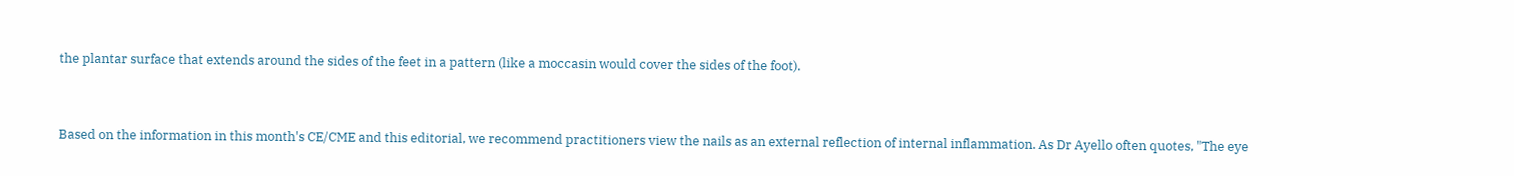the plantar surface that extends around the sides of the feet in a pattern (like a moccasin would cover the sides of the foot).


Based on the information in this month's CE/CME and this editorial, we recommend practitioners view the nails as an external reflection of internal inflammation. As Dr Ayello often quotes, "The eye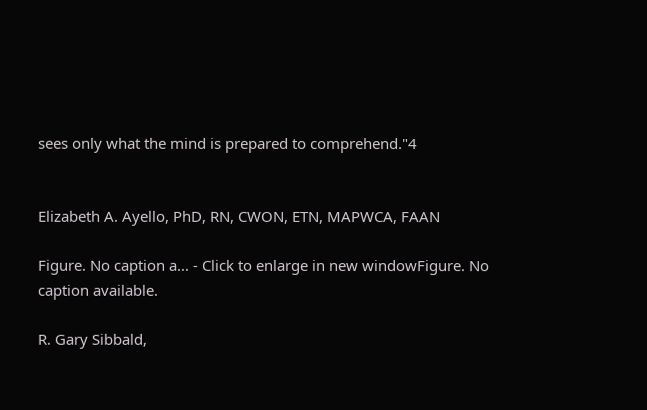sees only what the mind is prepared to comprehend."4


Elizabeth A. Ayello, PhD, RN, CWON, ETN, MAPWCA, FAAN

Figure. No caption a... - Click to enlarge in new windowFigure. No caption available.

R. Gary Sibbald,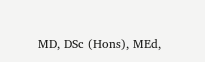MD, DSc (Hons), MEd,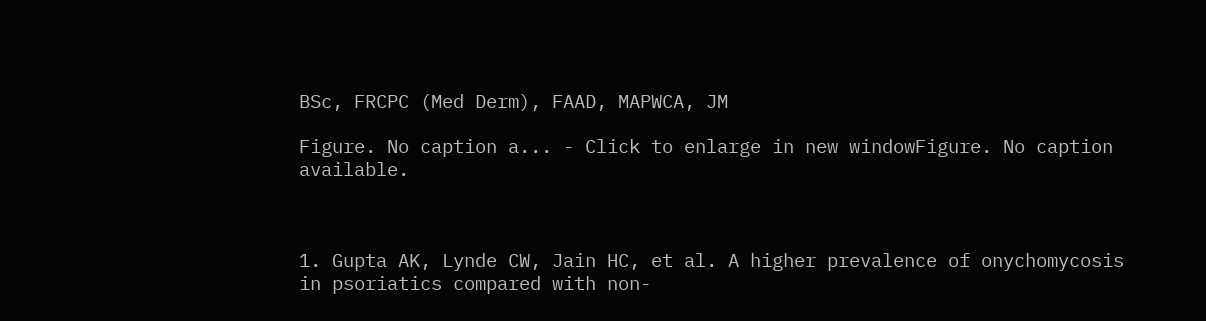BSc, FRCPC (Med Derm), FAAD, MAPWCA, JM

Figure. No caption a... - Click to enlarge in new windowFigure. No caption available.



1. Gupta AK, Lynde CW, Jain HC, et al. A higher prevalence of onychomycosis in psoriatics compared with non-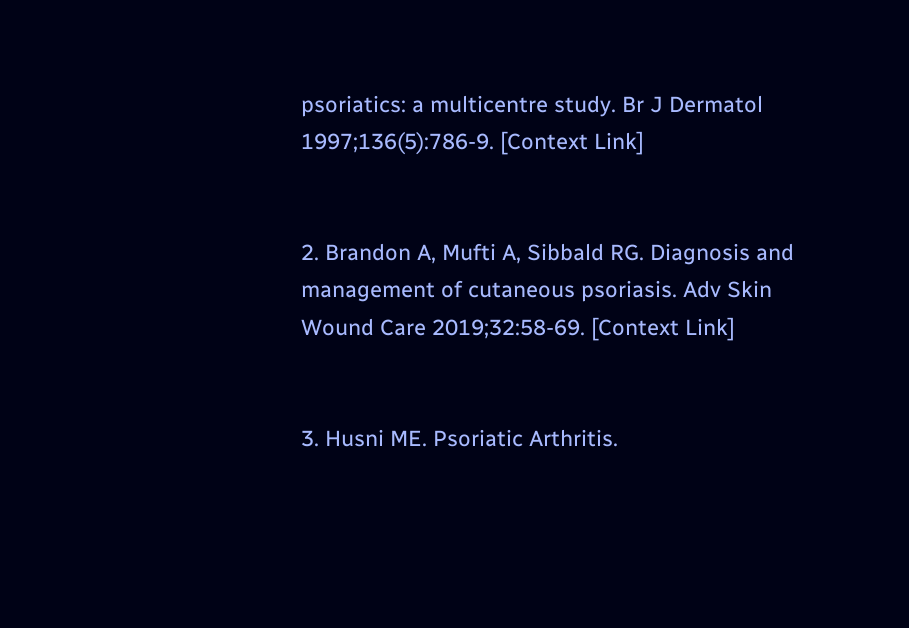psoriatics: a multicentre study. Br J Dermatol 1997;136(5):786-9. [Context Link]


2. Brandon A, Mufti A, Sibbald RG. Diagnosis and management of cutaneous psoriasis. Adv Skin Wound Care 2019;32:58-69. [Context Link]


3. Husni ME. Psoriatic Arthritis.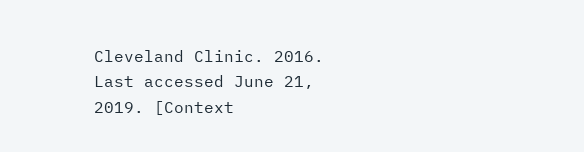Cleveland Clinic. 2016. Last accessed June 21, 2019. [Context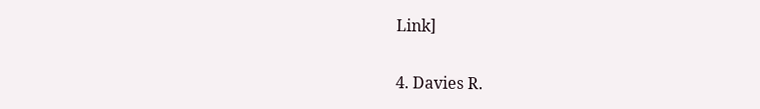Link]


4. Davies R.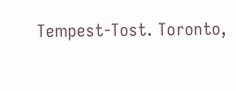Tempest-Tost. Toronto,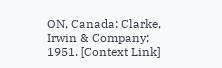ON, Canada: Clarke, Irwin & Company; 1951. [Context Link]